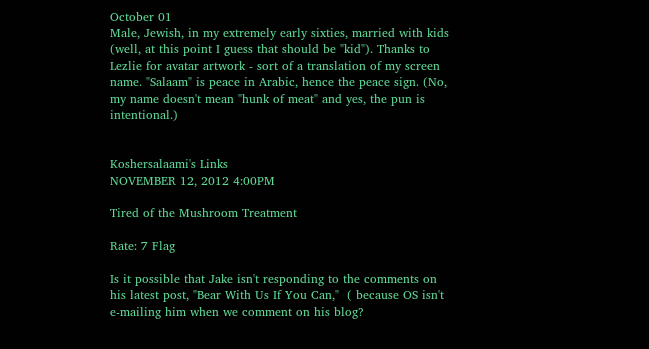October 01
Male, Jewish, in my extremely early sixties, married with kids (well, at this point I guess that should be "kid"). Thanks to Lezlie for avatar artwork - sort of a translation of my screen name. "Salaam" is peace in Arabic, hence the peace sign. (No, my name doesn't mean "hunk of meat" and yes, the pun is intentional.)


Koshersalaami's Links
NOVEMBER 12, 2012 4:00PM

Tired of the Mushroom Treatment

Rate: 7 Flag

Is it possible that Jake isn't responding to the comments on his latest post, "Bear With Us If You Can,"  ( because OS isn't e-mailing him when we comment on his blog?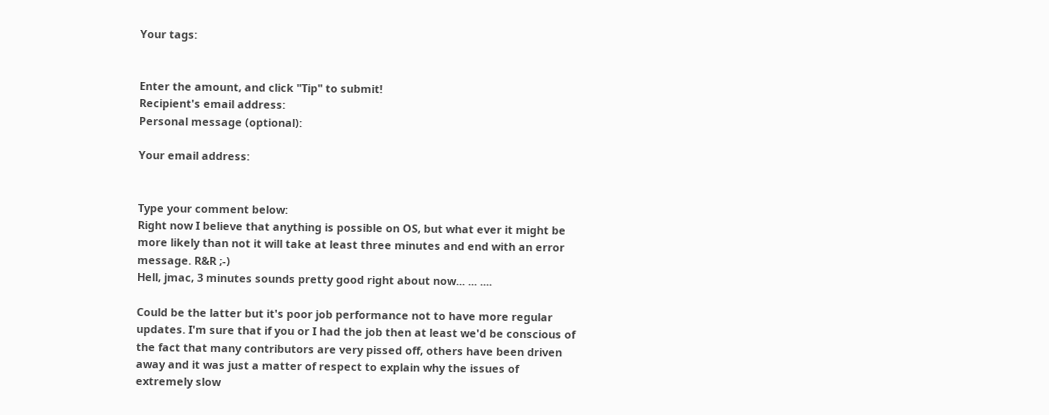Your tags:


Enter the amount, and click "Tip" to submit!
Recipient's email address:
Personal message (optional):

Your email address:


Type your comment below:
Right now I believe that anything is possible on OS, but what ever it might be more likely than not it will take at least three minutes and end with an error message. R&R ;-)
Hell, jmac, 3 minutes sounds pretty good right about now... ... ....

Could be the latter but it's poor job performance not to have more regular updates. I'm sure that if you or I had the job then at least we'd be conscious of the fact that many contributors are very pissed off, others have been driven away and it was just a matter of respect to explain why the issues of extremely slow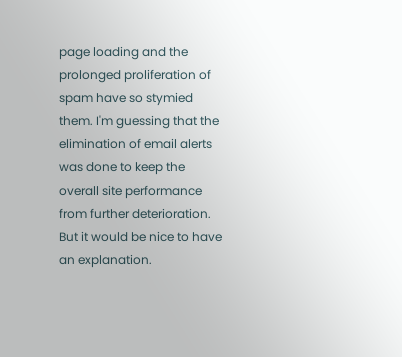page loading and the prolonged proliferation of spam have so stymied them. I'm guessing that the elimination of email alerts was done to keep the overall site performance from further deterioration. But it would be nice to have an explanation.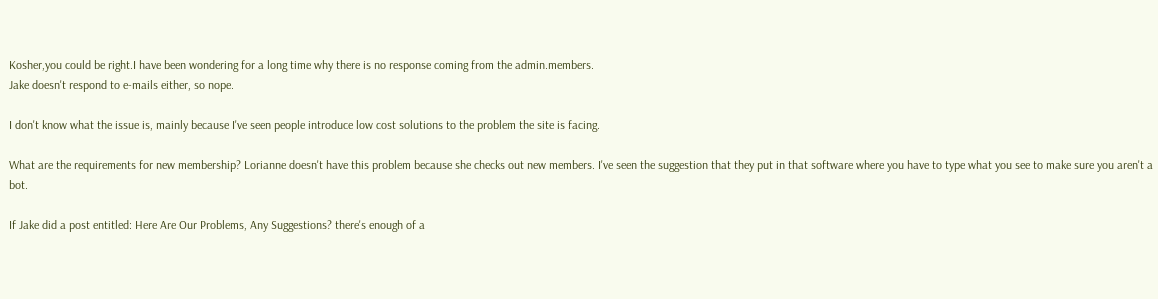Kosher,you could be right.I have been wondering for a long time why there is no response coming from the admin.members.
Jake doesn't respond to e-mails either, so nope.

I don't know what the issue is, mainly because I've seen people introduce low cost solutions to the problem the site is facing.

What are the requirements for new membership? Lorianne doesn't have this problem because she checks out new members. I've seen the suggestion that they put in that software where you have to type what you see to make sure you aren't a bot.

If Jake did a post entitled: Here Are Our Problems, Any Suggestions? there's enough of a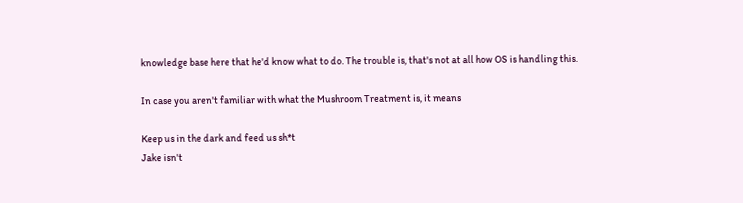knowledge base here that he'd know what to do. The trouble is, that's not at all how OS is handling this.

In case you aren't familiar with what the Mushroom Treatment is, it means

Keep us in the dark and feed us sh*t
Jake isn't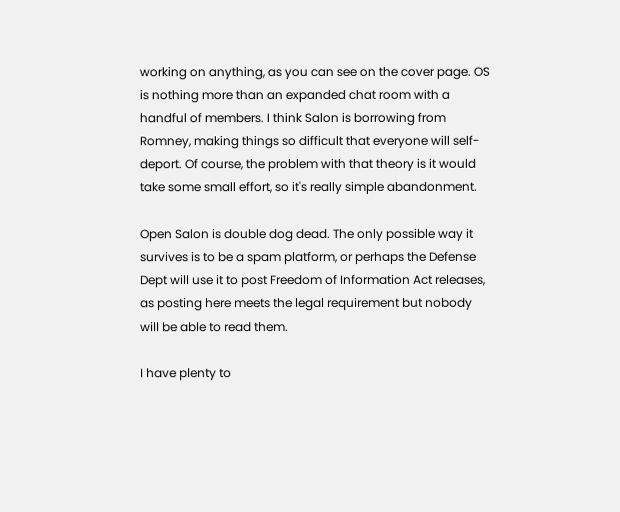working on anything, as you can see on the cover page. OS is nothing more than an expanded chat room with a handful of members. I think Salon is borrowing from Romney, making things so difficult that everyone will self-deport. Of course, the problem with that theory is it would take some small effort, so it's really simple abandonment.

Open Salon is double dog dead. The only possible way it survives is to be a spam platform, or perhaps the Defense Dept will use it to post Freedom of Information Act releases, as posting here meets the legal requirement but nobody will be able to read them.

I have plenty to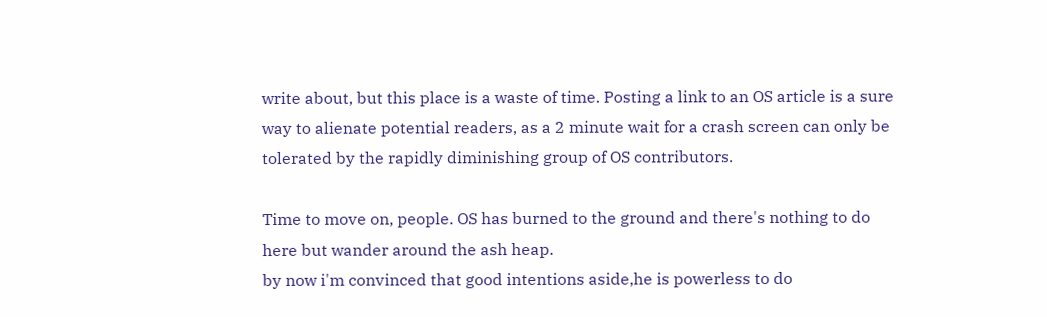write about, but this place is a waste of time. Posting a link to an OS article is a sure way to alienate potential readers, as a 2 minute wait for a crash screen can only be tolerated by the rapidly diminishing group of OS contributors.

Time to move on, people. OS has burned to the ground and there's nothing to do here but wander around the ash heap.
by now i'm convinced that good intentions aside,he is powerless to do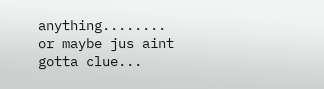anything........
or maybe jus aint gotta clue...